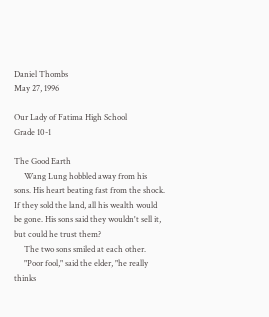Daniel Thombs
May 27, 1996

Our Lady of Fatima High School
Grade 10-1

The Good Earth
     Wang Lung hobbled away from his sons. His heart beating fast from the shock. If they sold the land, all his wealth would be gone. His sons said they wouldn't sell it, but could he trust them?
     The two sons smiled at each other.
     "Poor fool," said the elder, "he really thinks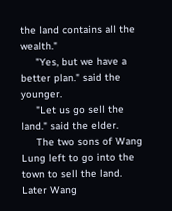the land contains all the wealth."
     "Yes, but we have a better plan." said the younger.
     "Let us go sell the land." said the elder.
     The two sons of Wang Lung left to go into the town to sell the land. Later Wang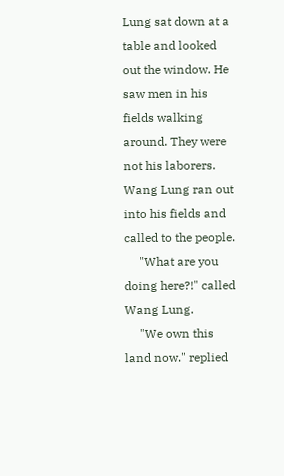Lung sat down at a table and looked out the window. He saw men in his fields walking around. They were not his laborers. Wang Lung ran out into his fields and called to the people.
     "What are you doing here?!" called Wang Lung.
     "We own this land now." replied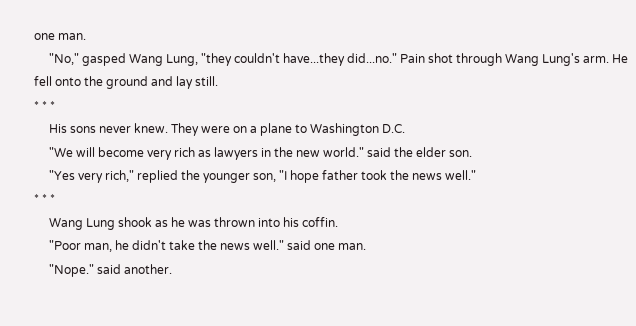one man.
     "No," gasped Wang Lung, "they couldn't have...they did...no." Pain shot through Wang Lung's arm. He fell onto the ground and lay still.
* * *
     His sons never knew. They were on a plane to Washington D.C.
     "We will become very rich as lawyers in the new world." said the elder son.
     "Yes very rich," replied the younger son, "I hope father took the news well."
* * *
     Wang Lung shook as he was thrown into his coffin.
     "Poor man, he didn't take the news well." said one man.
     "Nope." said another.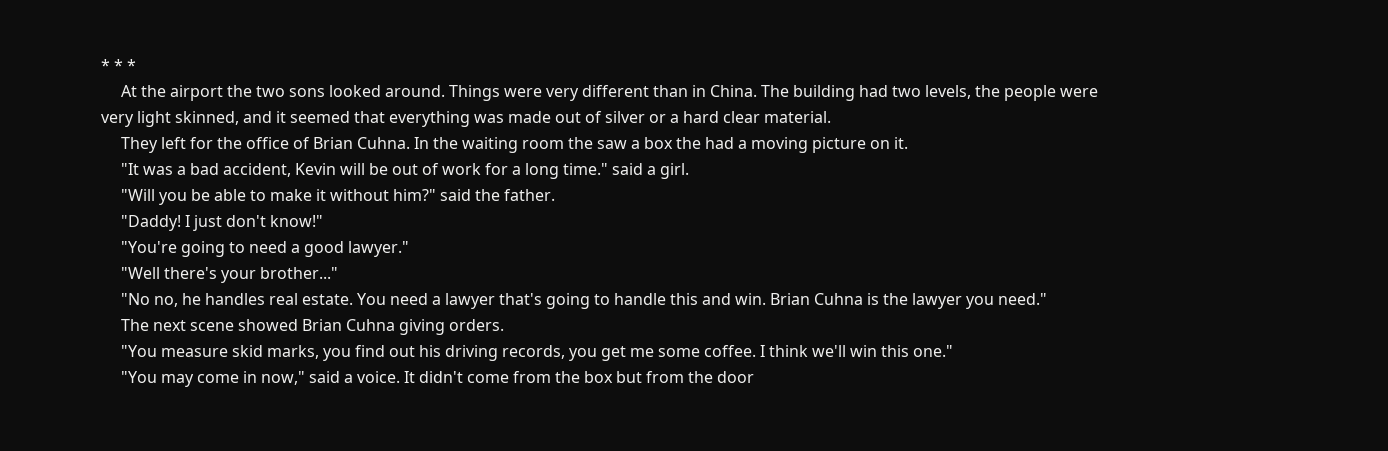* * *
     At the airport the two sons looked around. Things were very different than in China. The building had two levels, the people were very light skinned, and it seemed that everything was made out of silver or a hard clear material.
     They left for the office of Brian Cuhna. In the waiting room the saw a box the had a moving picture on it.
     "It was a bad accident, Kevin will be out of work for a long time." said a girl.
     "Will you be able to make it without him?" said the father.
     "Daddy! I just don't know!"
     "You're going to need a good lawyer."
     "Well there's your brother..."
     "No no, he handles real estate. You need a lawyer that's going to handle this and win. Brian Cuhna is the lawyer you need."
     The next scene showed Brian Cuhna giving orders.
     "You measure skid marks, you find out his driving records, you get me some coffee. I think we'll win this one."
     "You may come in now," said a voice. It didn't come from the box but from the door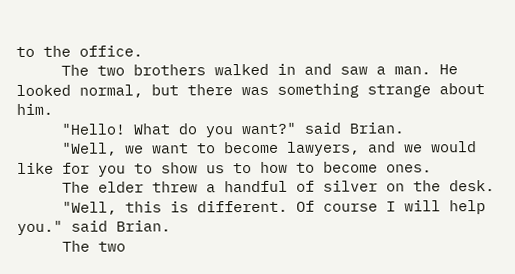to the office.
     The two brothers walked in and saw a man. He looked normal, but there was something strange about him.
     "Hello! What do you want?" said Brian.
     "Well, we want to become lawyers, and we would like for you to show us to how to become ones.
     The elder threw a handful of silver on the desk.
     "Well, this is different. Of course I will help you." said Brian.
     The two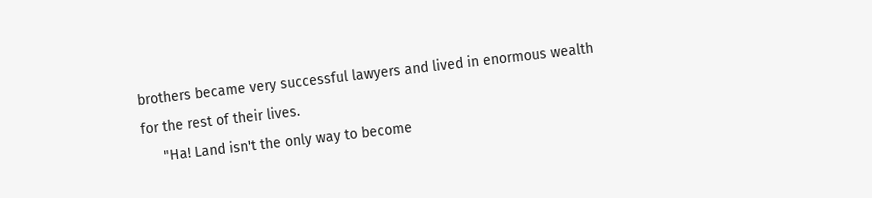brothers became very successful lawyers and lived in enormous wealth for the rest of their lives.
     "Ha! Land isn't the only way to become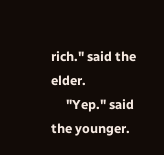rich." said the elder.
     "Yep." said the younger.